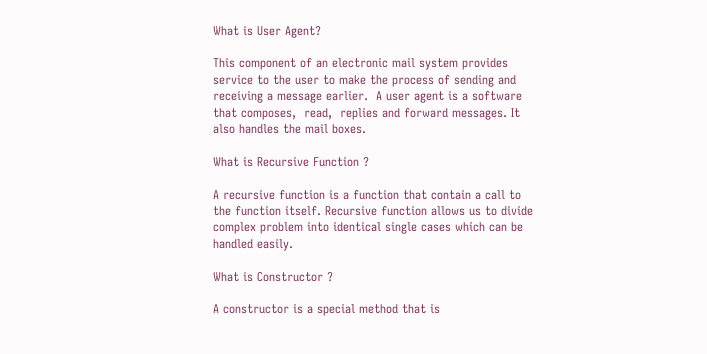What is User Agent?

This component of an electronic mail system provides service to the user to make the process of sending and receiving a message earlier.  A user agent is a software that composes,  read,  replies and forward messages. It also handles the mail boxes.

What is Recursive Function ?

A recursive function is a function that contain a call to the function itself. Recursive function allows us to divide complex problem into identical single cases which can be handled easily.

What is Constructor ?

A constructor is a special method that is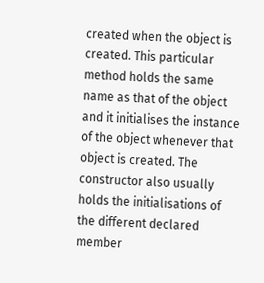created when the object is created. This particular method holds the same name as that of the object and it initialises the instance of the object whenever that object is created. The constructor also usually holds the initialisations of the different declared member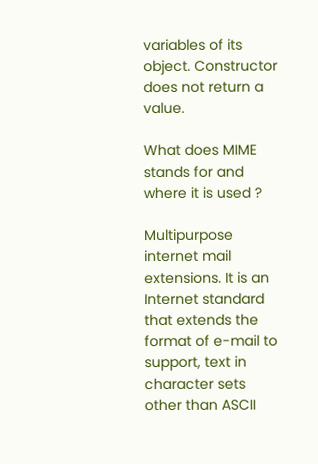variables of its object. Constructor does not return a value.

What does MIME stands for and where it is used ?

Multipurpose internet mail extensions. It is an Internet standard that extends the format of e-mail to support, text in character sets other than ASCII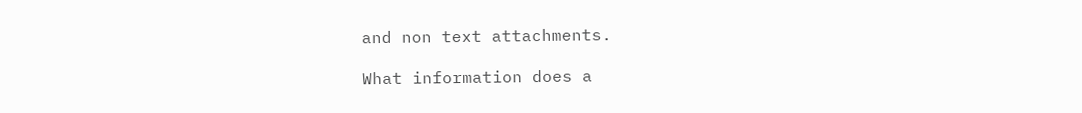and non text attachments.

What information does a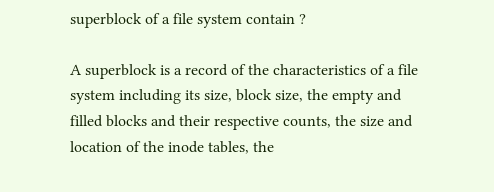superblock of a file system contain ?

A superblock is a record of the characteristics of a file system including its size, block size, the empty and filled blocks and their respective counts, the size and location of the inode tables, the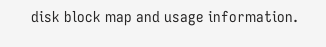disk block map and usage information.